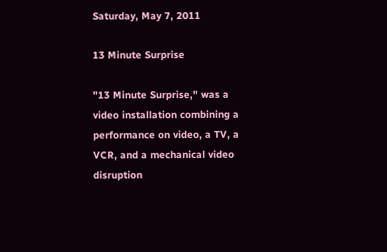Saturday, May 7, 2011

13 Minute Surprise

"13 Minute Surprise," was a video installation combining a performance on video, a TV, a VCR, and a mechanical video disruption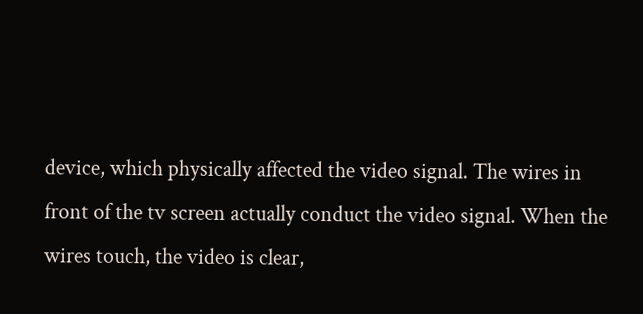device, which physically affected the video signal. The wires in front of the tv screen actually conduct the video signal. When the wires touch, the video is clear,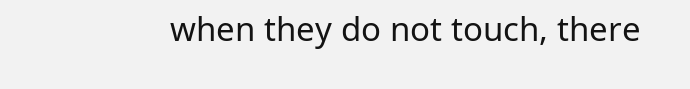when they do not touch, there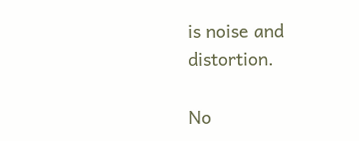is noise and distortion.

No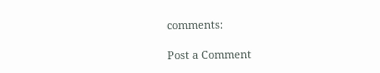comments:

Post a Comment